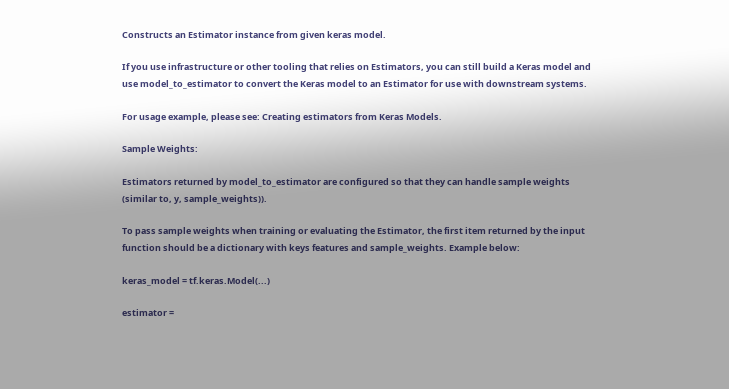Constructs an Estimator instance from given keras model.

If you use infrastructure or other tooling that relies on Estimators, you can still build a Keras model and use model_to_estimator to convert the Keras model to an Estimator for use with downstream systems.

For usage example, please see: Creating estimators from Keras Models.

Sample Weights:

Estimators returned by model_to_estimator are configured so that they can handle sample weights (similar to, y, sample_weights)).

To pass sample weights when training or evaluating the Estimator, the first item returned by the input function should be a dictionary with keys features and sample_weights. Example below:

keras_model = tf.keras.Model(...)

estimator =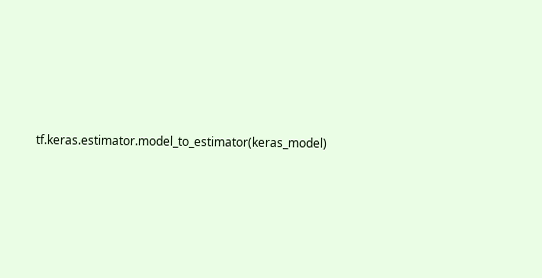tf.keras.estimator.model_to_estimator(keras_model)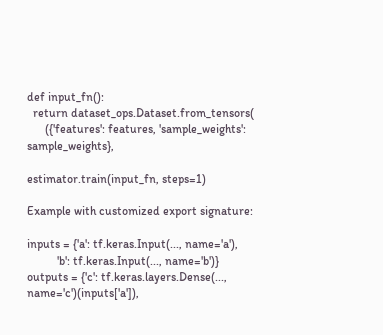def input_fn():
  return dataset_ops.Dataset.from_tensors(
      ({'features': features, 'sample_weights': sample_weights},

estimator.train(input_fn, steps=1)

Example with customized export signature:

inputs = {'a': tf.keras.Input(..., name='a'),
          'b': tf.keras.Input(..., name='b')}
outputs = {'c': tf.keras.layers.Dense(..., name='c')(inputs['a']),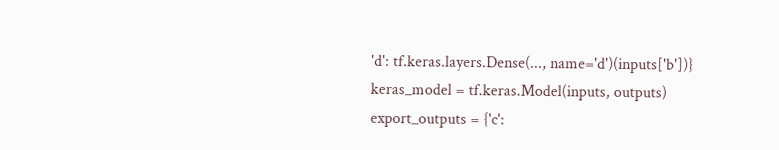'd': tf.keras.layers.Dense(..., name='d')(inputs['b'])}
keras_model = tf.keras.Model(inputs, outputs)
export_outputs = {'c':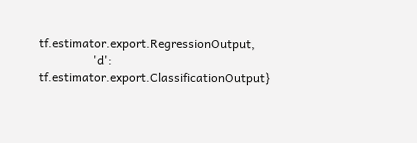tf.estimator.export.RegressionOutput,
                  'd': tf.estimator.export.ClassificationOutput}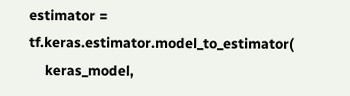estimator = tf.keras.estimator.model_to_estimator(
    keras_model,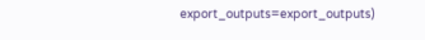export_outputs=export_outputs)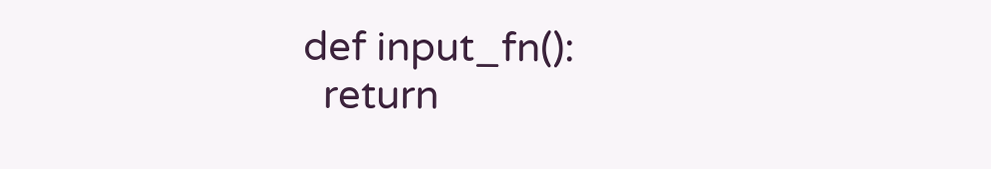def input_fn():
  return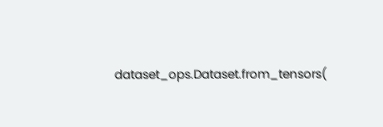dataset_ops.Dataset.from_tensors(